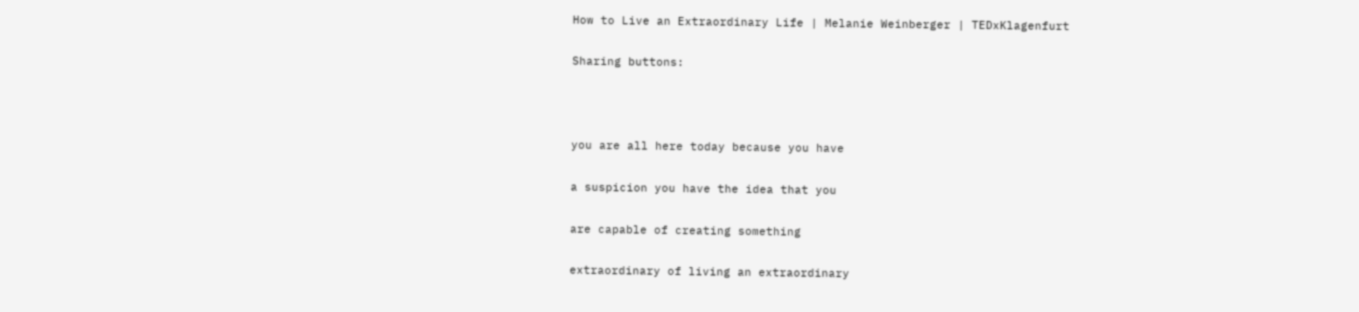How to Live an Extraordinary Life | Melanie Weinberger | TEDxKlagenfurt

Sharing buttons:



you are all here today because you have

a suspicion you have the idea that you

are capable of creating something

extraordinary of living an extraordinary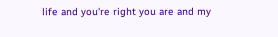life and you're right you are and my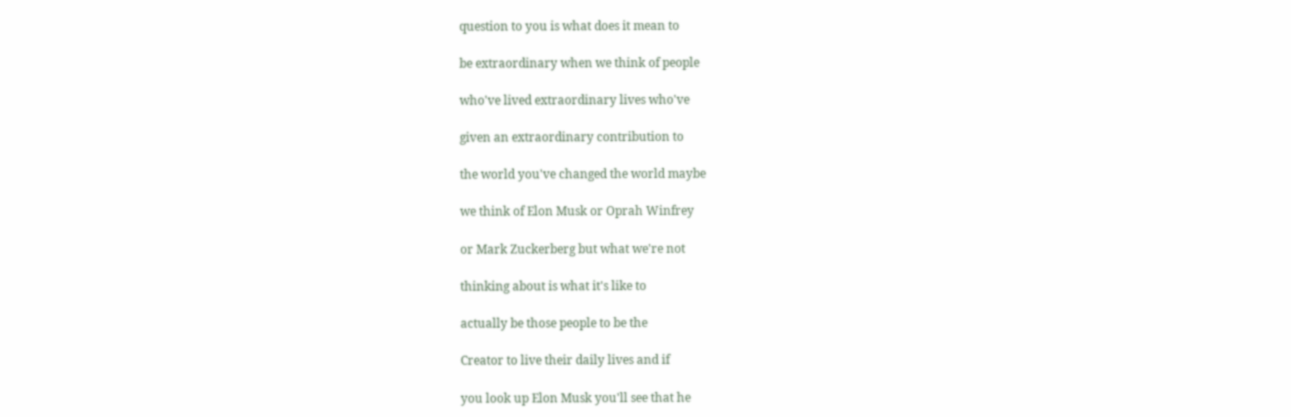question to you is what does it mean to

be extraordinary when we think of people

who've lived extraordinary lives who've

given an extraordinary contribution to

the world you've changed the world maybe

we think of Elon Musk or Oprah Winfrey

or Mark Zuckerberg but what we're not

thinking about is what it's like to

actually be those people to be the

Creator to live their daily lives and if

you look up Elon Musk you'll see that he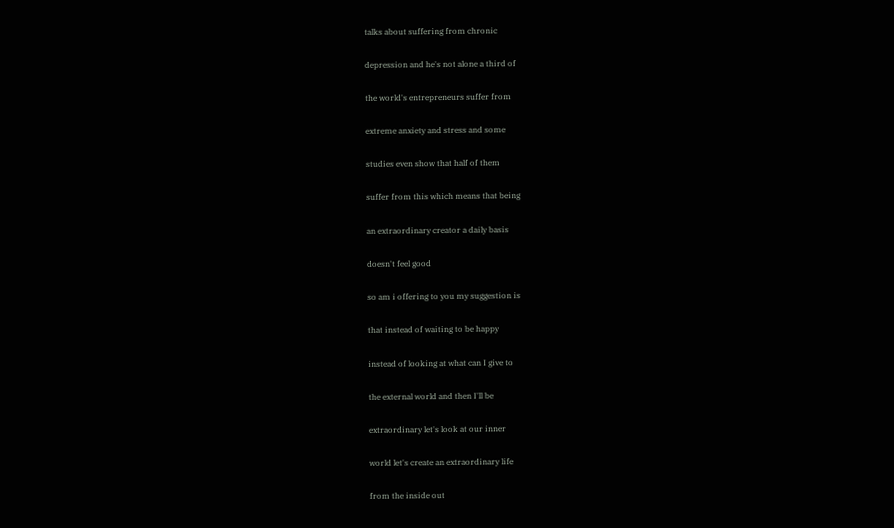talks about suffering from chronic

depression and he's not alone a third of

the world's entrepreneurs suffer from

extreme anxiety and stress and some

studies even show that half of them

suffer from this which means that being

an extraordinary creator a daily basis

doesn't feel good

so am i offering to you my suggestion is

that instead of waiting to be happy

instead of looking at what can I give to

the external world and then I'll be

extraordinary let's look at our inner

world let's create an extraordinary life

from the inside out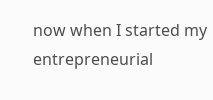now when I started my entrepreneurial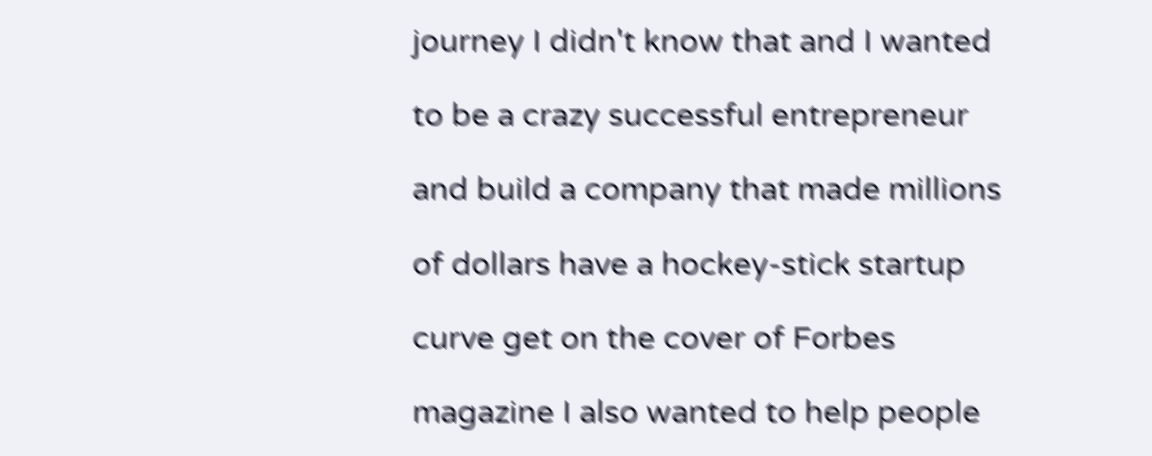journey I didn't know that and I wanted

to be a crazy successful entrepreneur

and build a company that made millions

of dollars have a hockey-stick startup

curve get on the cover of Forbes

magazine I also wanted to help people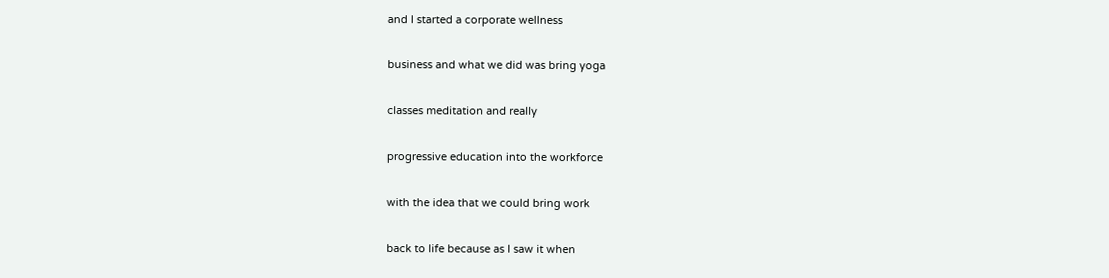and I started a corporate wellness

business and what we did was bring yoga

classes meditation and really

progressive education into the workforce

with the idea that we could bring work

back to life because as I saw it when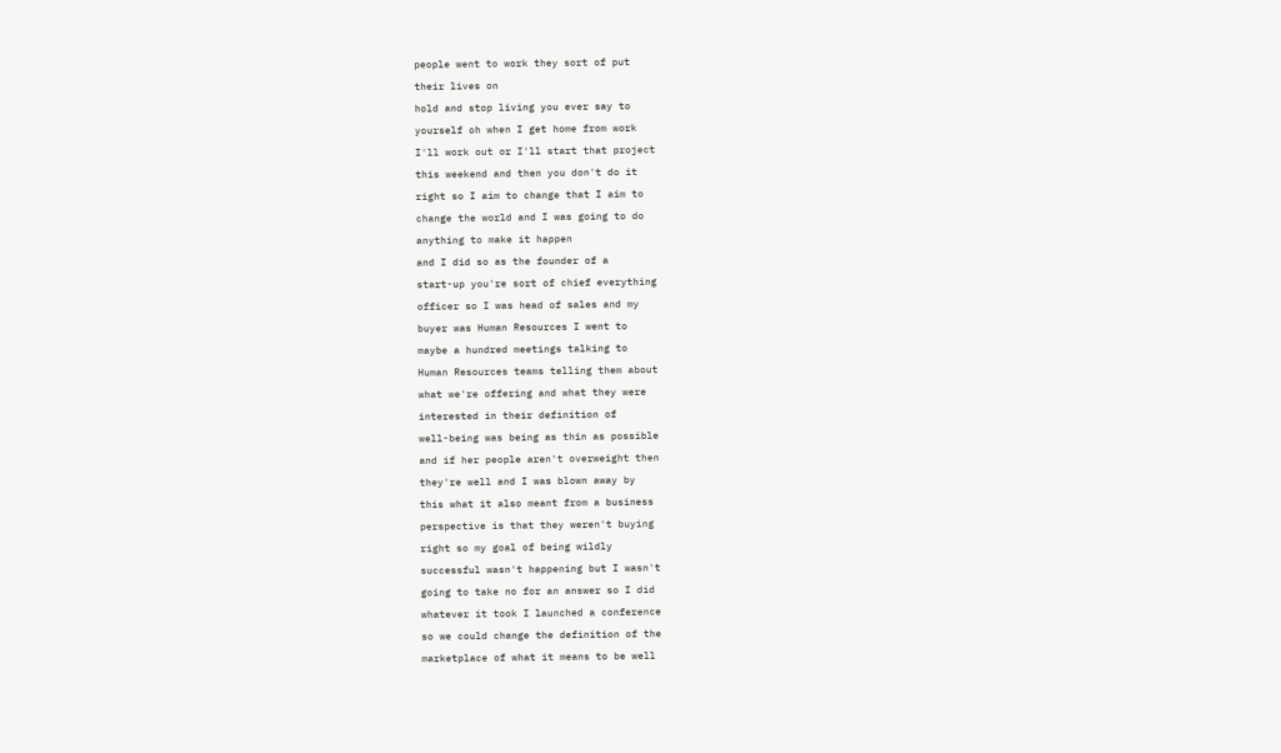people went to work they sort of put

their lives on

hold and stop living you ever say to

yourself oh when I get home from work

I'll work out or I'll start that project

this weekend and then you don't do it

right so I aim to change that I aim to

change the world and I was going to do

anything to make it happen

and I did so as the founder of a

start-up you're sort of chief everything

officer so I was head of sales and my

buyer was Human Resources I went to

maybe a hundred meetings talking to

Human Resources teams telling them about

what we're offering and what they were

interested in their definition of

well-being was being as thin as possible

and if her people aren't overweight then

they're well and I was blown away by

this what it also meant from a business

perspective is that they weren't buying

right so my goal of being wildly

successful wasn't happening but I wasn't

going to take no for an answer so I did

whatever it took I launched a conference

so we could change the definition of the

marketplace of what it means to be well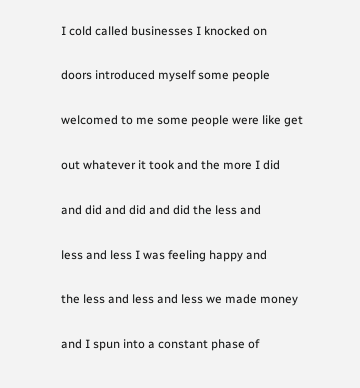I cold called businesses I knocked on

doors introduced myself some people

welcomed to me some people were like get

out whatever it took and the more I did

and did and did and did the less and

less and less I was feeling happy and

the less and less and less we made money

and I spun into a constant phase of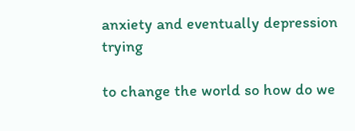anxiety and eventually depression trying

to change the world so how do we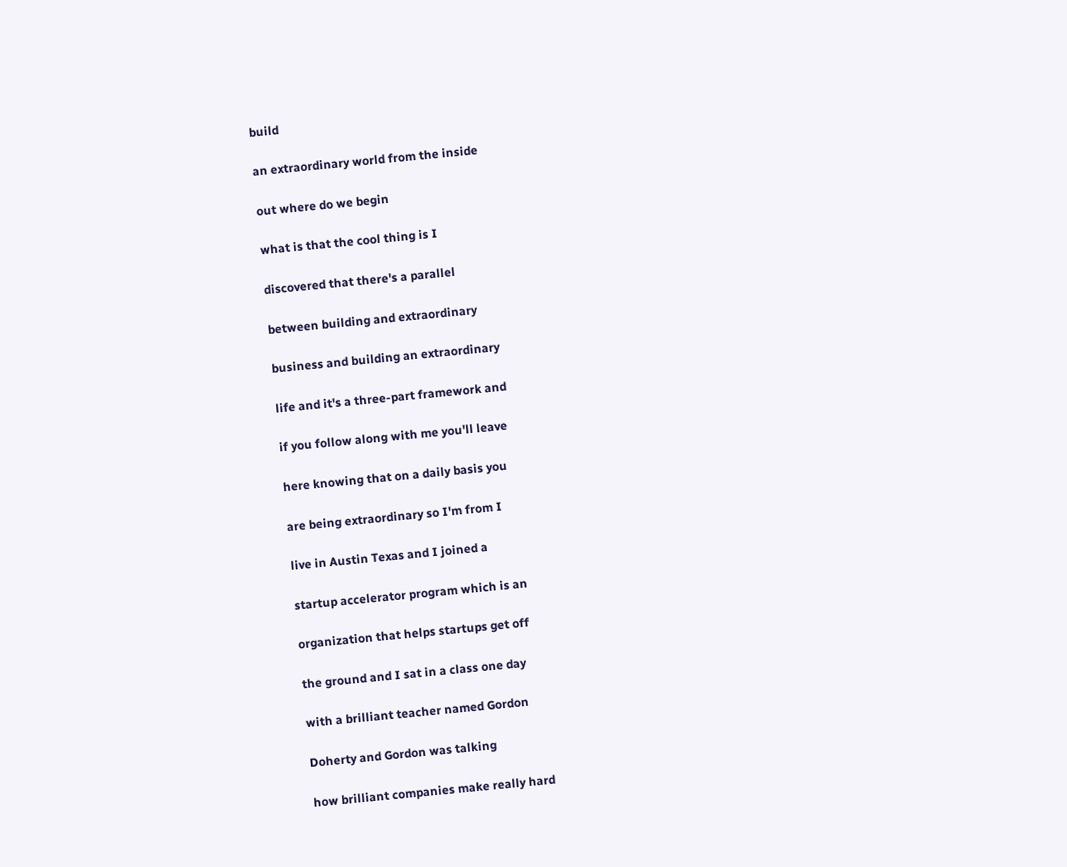build

an extraordinary world from the inside

out where do we begin

what is that the cool thing is I

discovered that there's a parallel

between building and extraordinary

business and building an extraordinary

life and it's a three-part framework and

if you follow along with me you'll leave

here knowing that on a daily basis you

are being extraordinary so I'm from I

live in Austin Texas and I joined a

startup accelerator program which is an

organization that helps startups get off

the ground and I sat in a class one day

with a brilliant teacher named Gordon

Doherty and Gordon was talking

how brilliant companies make really hard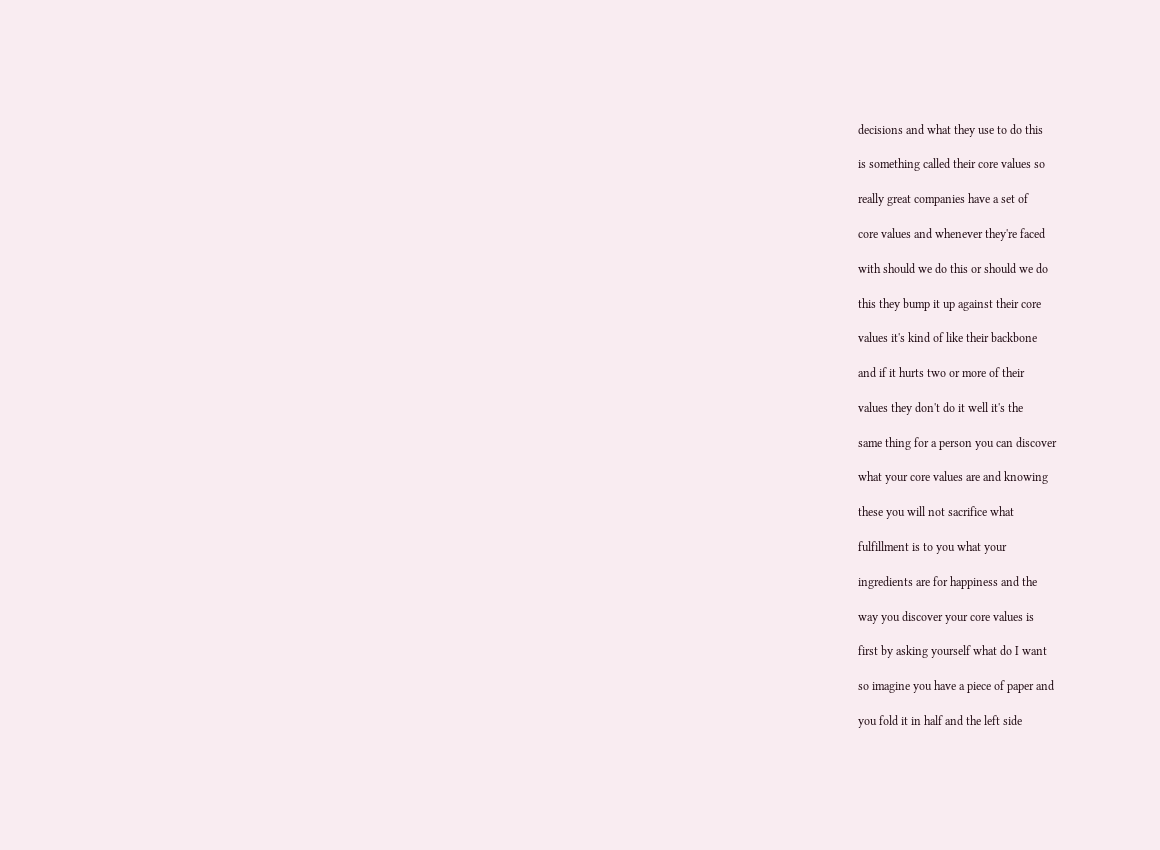decisions and what they use to do this

is something called their core values so

really great companies have a set of

core values and whenever they're faced

with should we do this or should we do

this they bump it up against their core

values it's kind of like their backbone

and if it hurts two or more of their

values they don't do it well it's the

same thing for a person you can discover

what your core values are and knowing

these you will not sacrifice what

fulfillment is to you what your

ingredients are for happiness and the

way you discover your core values is

first by asking yourself what do I want

so imagine you have a piece of paper and

you fold it in half and the left side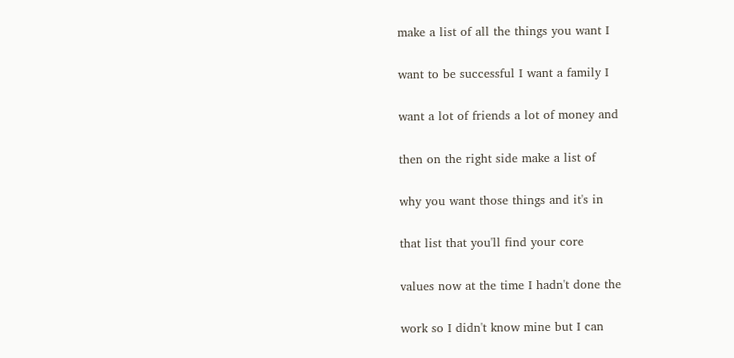make a list of all the things you want I

want to be successful I want a family I

want a lot of friends a lot of money and

then on the right side make a list of

why you want those things and it's in

that list that you'll find your core

values now at the time I hadn't done the

work so I didn't know mine but I can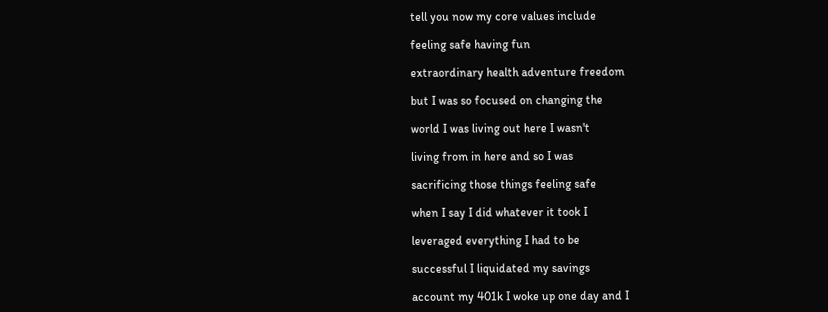tell you now my core values include

feeling safe having fun

extraordinary health adventure freedom

but I was so focused on changing the

world I was living out here I wasn't

living from in here and so I was

sacrificing those things feeling safe

when I say I did whatever it took I

leveraged everything I had to be

successful I liquidated my savings

account my 401k I woke up one day and I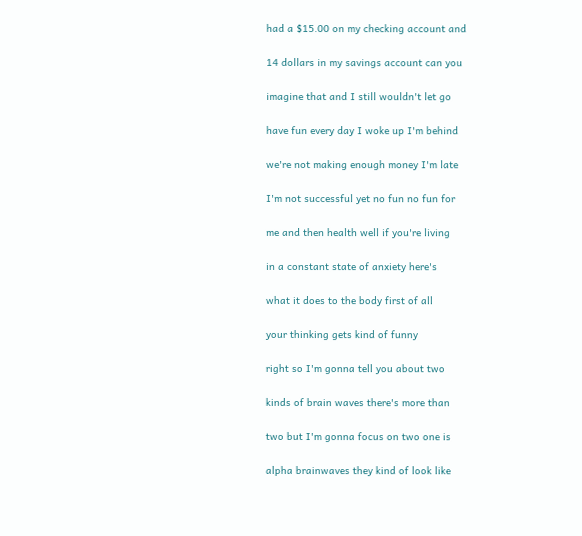had a $15.00 on my checking account and

14 dollars in my savings account can you

imagine that and I still wouldn't let go

have fun every day I woke up I'm behind

we're not making enough money I'm late

I'm not successful yet no fun no fun for

me and then health well if you're living

in a constant state of anxiety here's

what it does to the body first of all

your thinking gets kind of funny

right so I'm gonna tell you about two

kinds of brain waves there's more than

two but I'm gonna focus on two one is

alpha brainwaves they kind of look like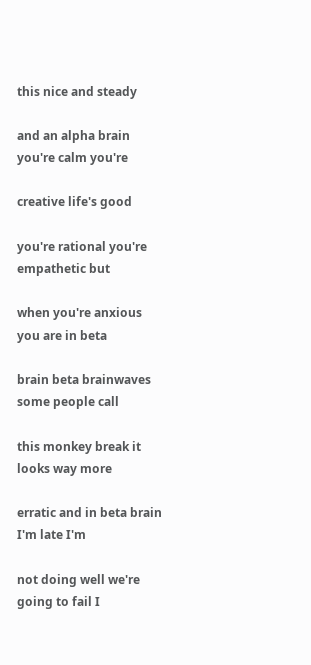this nice and steady

and an alpha brain you're calm you're

creative life's good

you're rational you're empathetic but

when you're anxious you are in beta

brain beta brainwaves some people call

this monkey break it looks way more

erratic and in beta brain I'm late I'm

not doing well we're going to fail I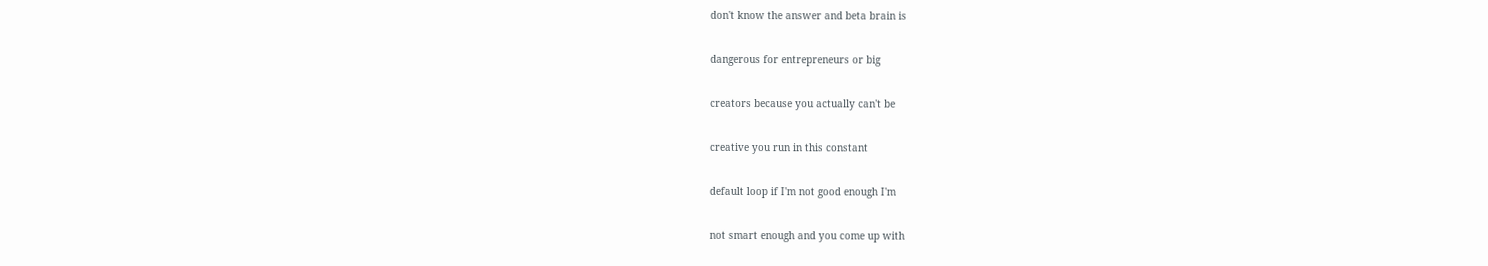don't know the answer and beta brain is

dangerous for entrepreneurs or big

creators because you actually can't be

creative you run in this constant

default loop if I'm not good enough I'm

not smart enough and you come up with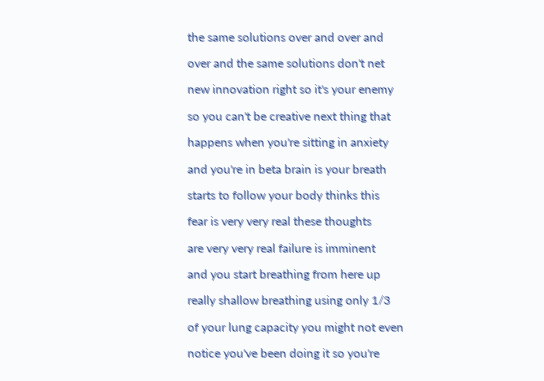the same solutions over and over and

over and the same solutions don't net

new innovation right so it's your enemy

so you can't be creative next thing that

happens when you're sitting in anxiety

and you're in beta brain is your breath

starts to follow your body thinks this

fear is very very real these thoughts

are very very real failure is imminent

and you start breathing from here up

really shallow breathing using only 1/3

of your lung capacity you might not even

notice you've been doing it so you're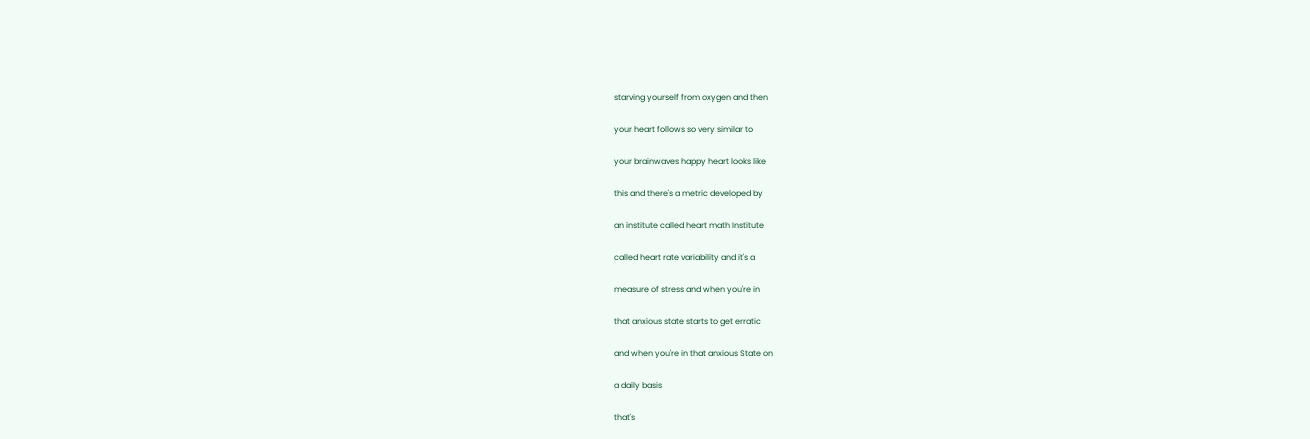starving yourself from oxygen and then

your heart follows so very similar to

your brainwaves happy heart looks like

this and there's a metric developed by

an institute called heart math Institute

called heart rate variability and it's a

measure of stress and when you're in

that anxious state starts to get erratic

and when you're in that anxious State on

a daily basis

that's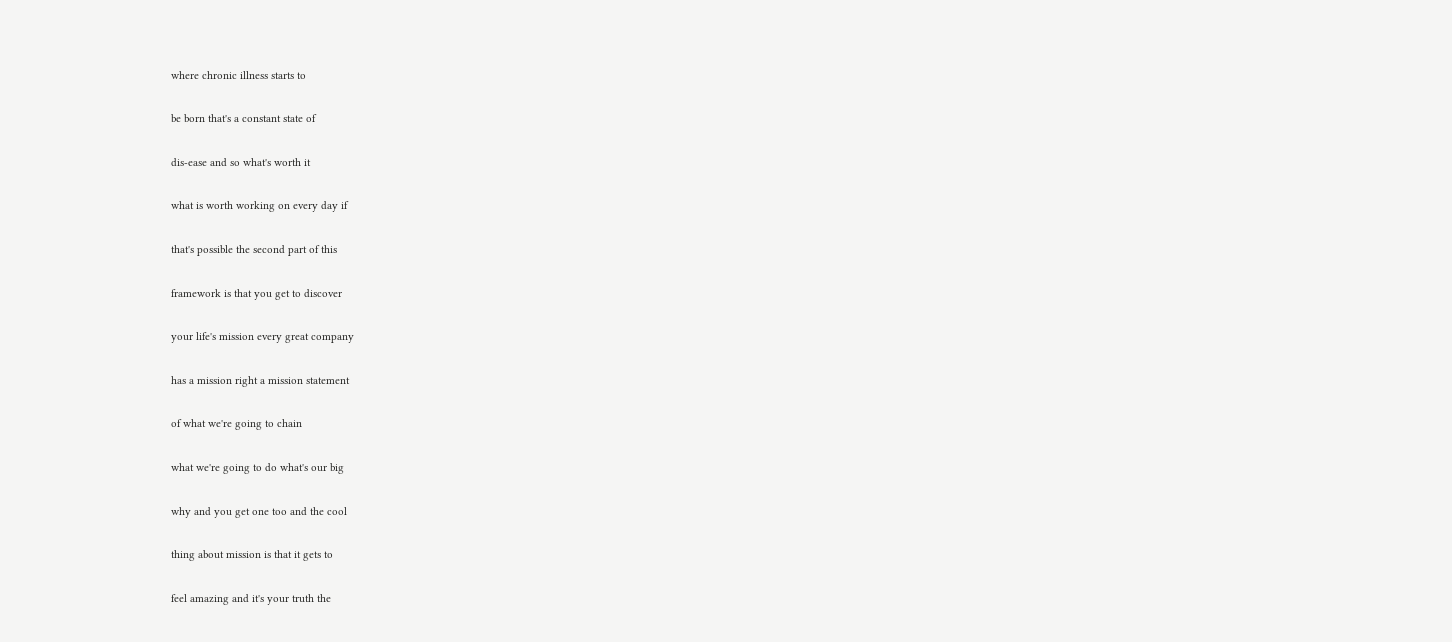where chronic illness starts to

be born that's a constant state of

dis-ease and so what's worth it

what is worth working on every day if

that's possible the second part of this

framework is that you get to discover

your life's mission every great company

has a mission right a mission statement

of what we're going to chain

what we're going to do what's our big

why and you get one too and the cool

thing about mission is that it gets to

feel amazing and it's your truth the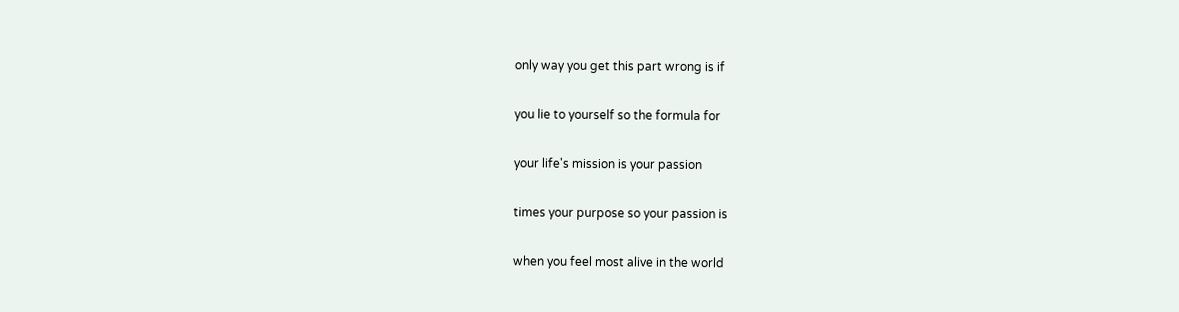only way you get this part wrong is if

you lie to yourself so the formula for

your life's mission is your passion

times your purpose so your passion is

when you feel most alive in the world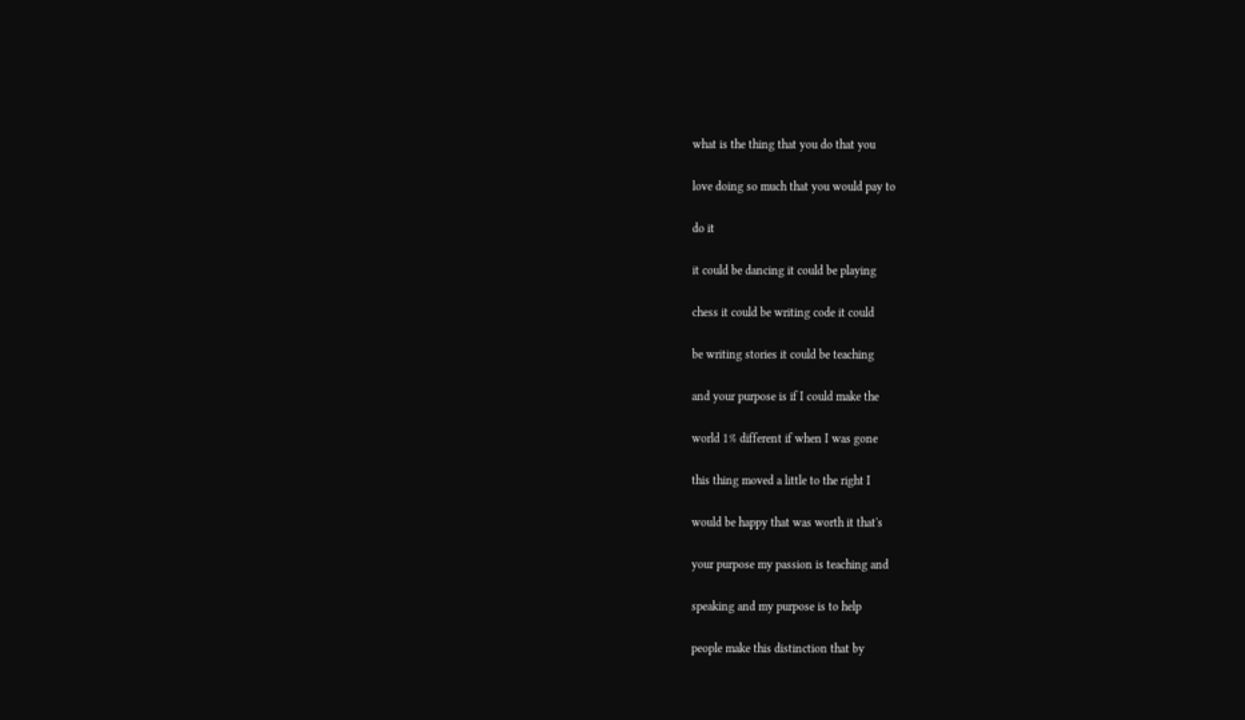what is the thing that you do that you

love doing so much that you would pay to

do it

it could be dancing it could be playing

chess it could be writing code it could

be writing stories it could be teaching

and your purpose is if I could make the

world 1% different if when I was gone

this thing moved a little to the right I

would be happy that was worth it that's

your purpose my passion is teaching and

speaking and my purpose is to help

people make this distinction that by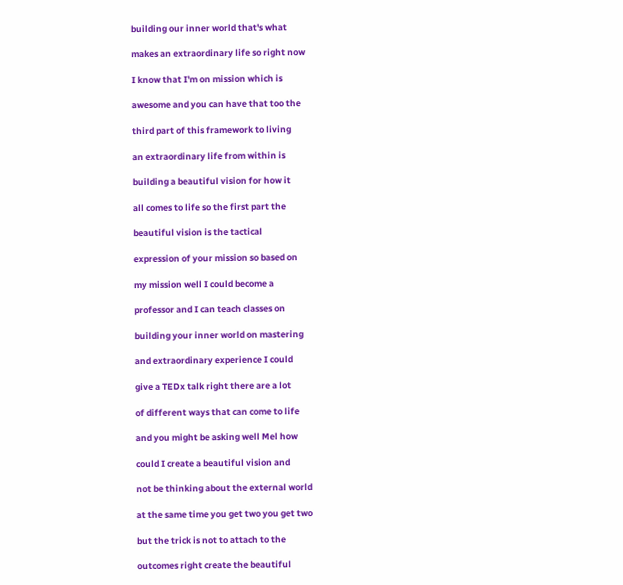building our inner world that's what

makes an extraordinary life so right now

I know that I'm on mission which is

awesome and you can have that too the

third part of this framework to living

an extraordinary life from within is

building a beautiful vision for how it

all comes to life so the first part the

beautiful vision is the tactical

expression of your mission so based on

my mission well I could become a

professor and I can teach classes on

building your inner world on mastering

and extraordinary experience I could

give a TEDx talk right there are a lot

of different ways that can come to life

and you might be asking well Mel how

could I create a beautiful vision and

not be thinking about the external world

at the same time you get two you get two

but the trick is not to attach to the

outcomes right create the beautiful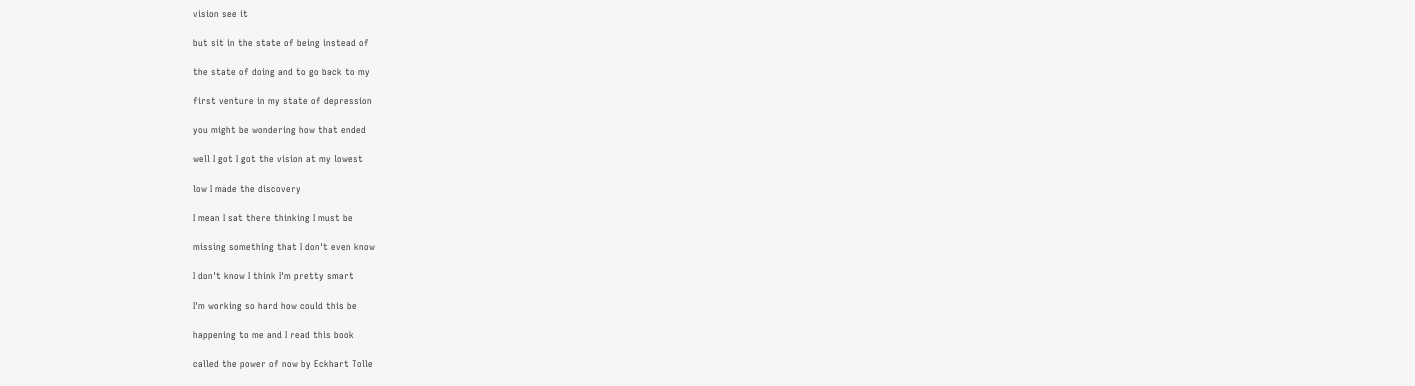vision see it

but sit in the state of being instead of

the state of doing and to go back to my

first venture in my state of depression

you might be wondering how that ended

well I got I got the vision at my lowest

low I made the discovery

I mean I sat there thinking I must be

missing something that I don't even know

I don't know I think I'm pretty smart

I'm working so hard how could this be

happening to me and I read this book

called the power of now by Eckhart Tolle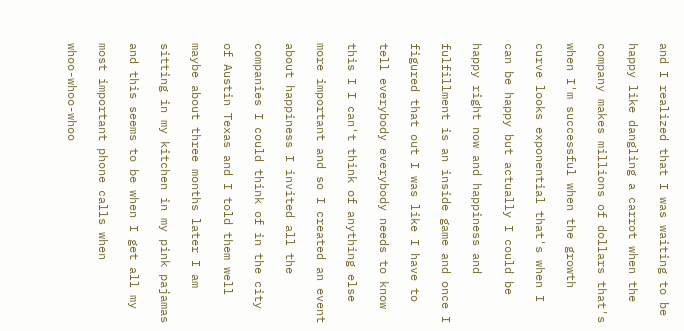and I realized that I was waiting to be

happy like dangling a carrot when the

company makes millions of dollars that's

when I'm successful when the growth

curve looks exponential that's when I

can be happy but actually I could be

happy right now and happiness and

fulfillment is an inside game and once I

figured that out I was like I have to

tell everybody everybody needs to know

this I I can't think of anything else

more important and so I created an event

about happiness I invited all the

companies I could think of in the city

of Austin Texas and I told them well

maybe about three months later I am

sitting in my kitchen in my pink pajamas

and this seems to be when I get all my

most important phone calls when

whoo-whoo-whoo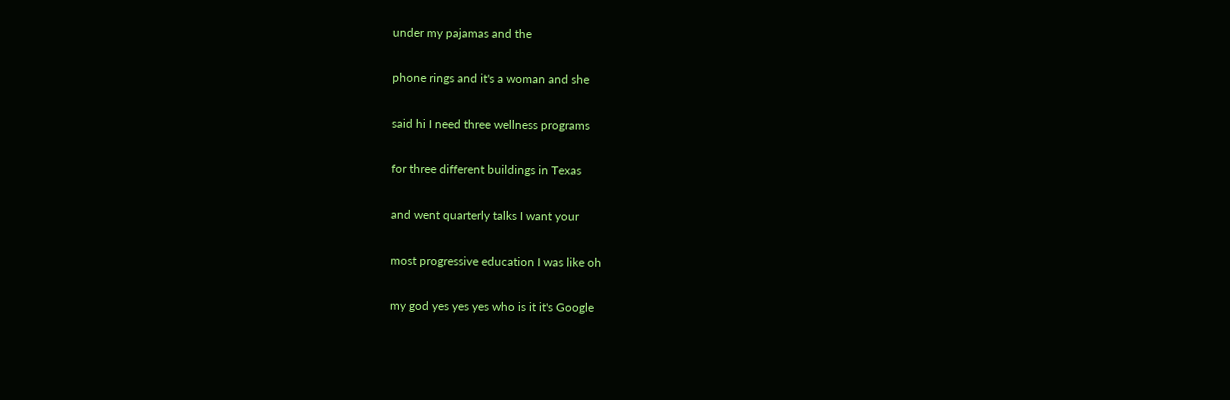under my pajamas and the

phone rings and it's a woman and she

said hi I need three wellness programs

for three different buildings in Texas

and went quarterly talks I want your

most progressive education I was like oh

my god yes yes yes who is it it's Google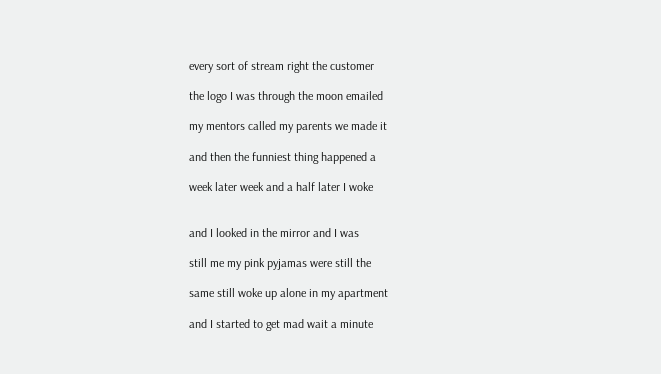every sort of stream right the customer

the logo I was through the moon emailed

my mentors called my parents we made it

and then the funniest thing happened a

week later week and a half later I woke


and I looked in the mirror and I was

still me my pink pyjamas were still the

same still woke up alone in my apartment

and I started to get mad wait a minute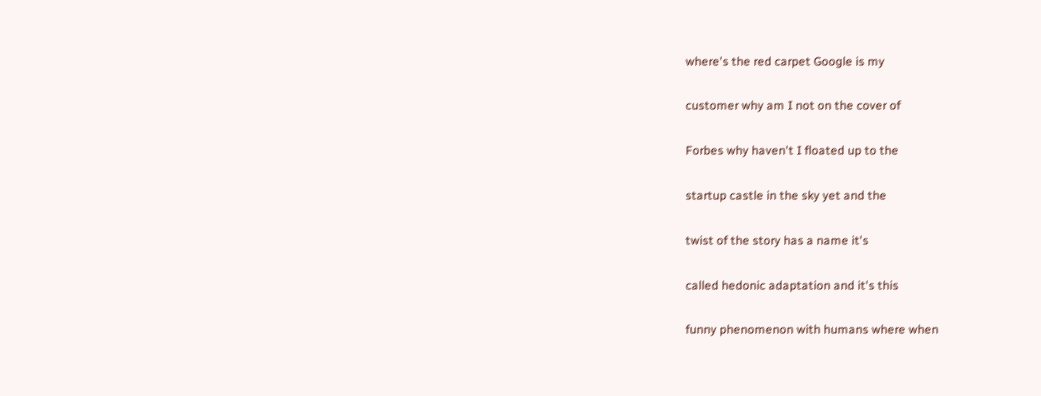where's the red carpet Google is my

customer why am I not on the cover of

Forbes why haven't I floated up to the

startup castle in the sky yet and the

twist of the story has a name it's

called hedonic adaptation and it's this

funny phenomenon with humans where when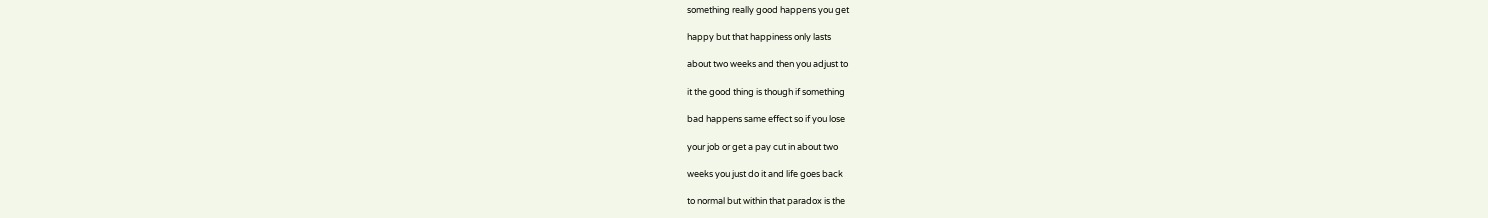something really good happens you get

happy but that happiness only lasts

about two weeks and then you adjust to

it the good thing is though if something

bad happens same effect so if you lose

your job or get a pay cut in about two

weeks you just do it and life goes back

to normal but within that paradox is the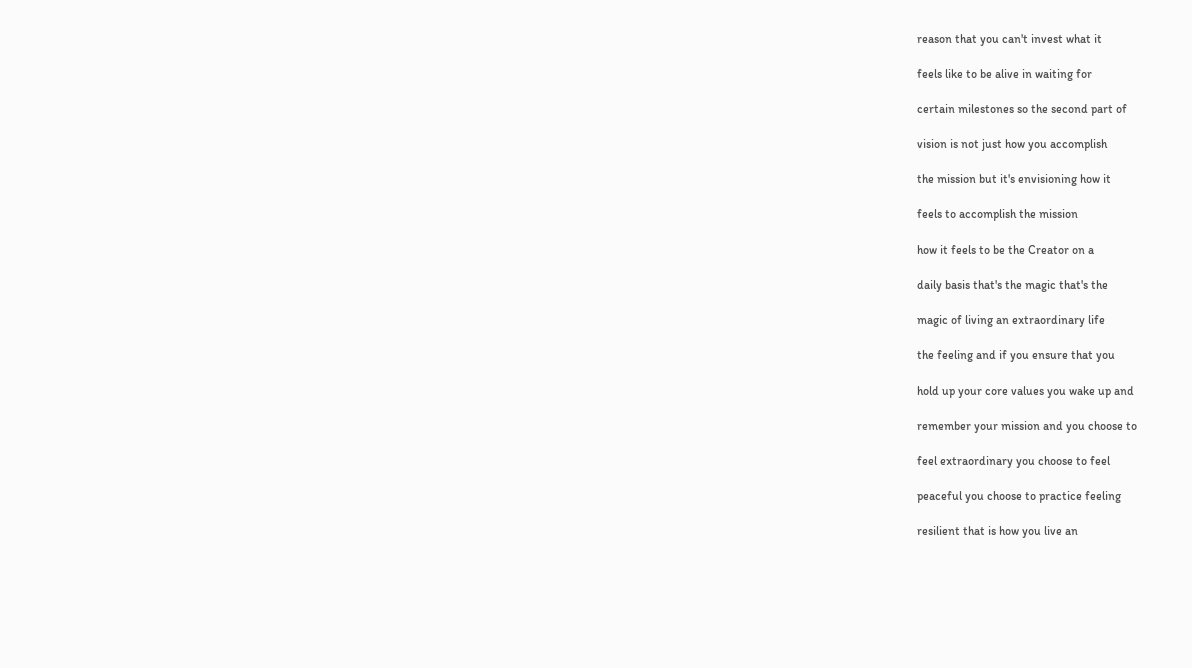reason that you can't invest what it

feels like to be alive in waiting for

certain milestones so the second part of

vision is not just how you accomplish

the mission but it's envisioning how it

feels to accomplish the mission

how it feels to be the Creator on a

daily basis that's the magic that's the

magic of living an extraordinary life

the feeling and if you ensure that you

hold up your core values you wake up and

remember your mission and you choose to

feel extraordinary you choose to feel

peaceful you choose to practice feeling

resilient that is how you live an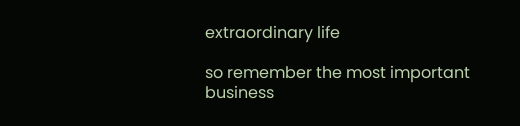extraordinary life

so remember the most important business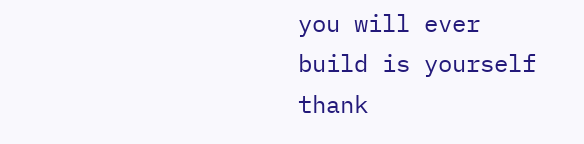you will ever build is yourself thank